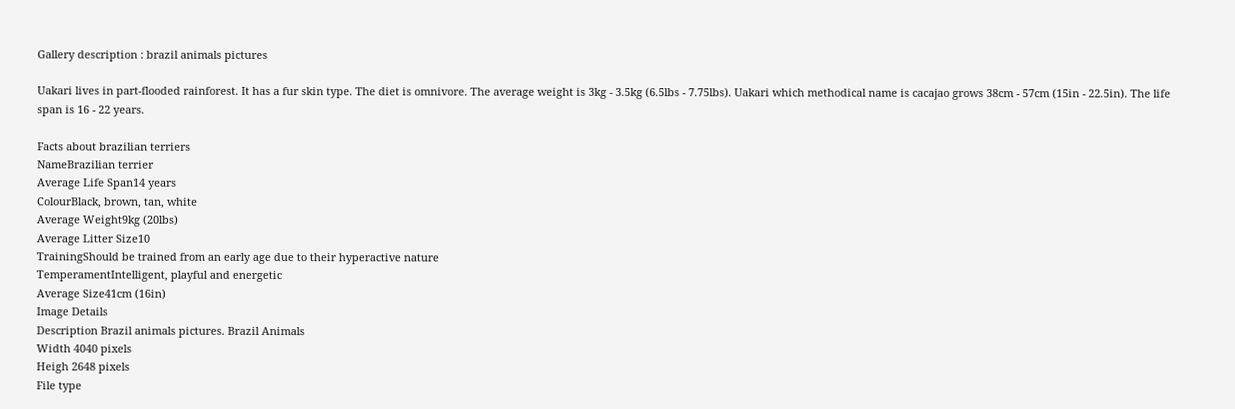Gallery description : brazil animals pictures

Uakari lives in part-flooded rainforest. It has a fur skin type. The diet is omnivore. The average weight is 3kg - 3.5kg (6.5lbs - 7.75lbs). Uakari which methodical name is cacajao grows 38cm - 57cm (15in - 22.5in). The life span is 16 - 22 years.

Facts about brazilian terriers
NameBrazilian terrier
Average Life Span14 years
ColourBlack, brown, tan, white
Average Weight9kg (20lbs)
Average Litter Size10
TrainingShould be trained from an early age due to their hyperactive nature
TemperamentIntelligent, playful and energetic
Average Size41cm (16in)
Image Details
Description Brazil animals pictures. Brazil Animals
Width 4040 pixels
Heigh 2648 pixels
File type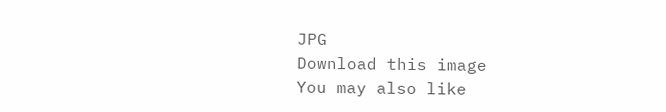JPG
Download this image
You may also like